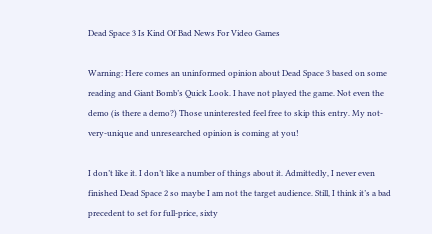Dead Space 3 Is Kind Of Bad News For Video Games

Warning: Here comes an uninformed opinion about Dead Space 3 based on some reading and Giant Bomb’s Quick Look. I have not played the game. Not even the demo (is there a demo?) Those uninterested feel free to skip this entry. My not-very-unique and unresearched opinion is coming at you!

I don’t like it. I don’t like a number of things about it. Admittedly, I never even finished Dead Space 2 so maybe I am not the target audience. Still, I think it’s a bad precedent to set for full-price, sixty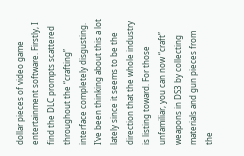dollar pieces of video game entertainment software. Firstly, I find the DLC prompts scattered throughout the “crafting” interface completely disgusting. I’ve been thinking about this a lot lately since it seems to be the direction that the whole industry is listing toward. For those unfamiliar, you can now “craft” weapons in DS3 by collecting materials and gun pieces from the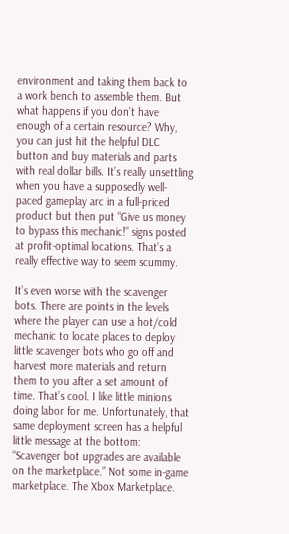environment and taking them back to a work bench to assemble them. But what happens if you don’t have enough of a certain resource? Why, you can just hit the helpful DLC button and buy materials and parts with real dollar bills. It’s really unsettling when you have a supposedly well-paced gameplay arc in a full-priced product but then put “Give us money to bypass this mechanic!” signs posted at profit-optimal locations. That’s a really effective way to seem scummy.

It’s even worse with the scavenger bots. There are points in the levels where the player can use a hot/cold mechanic to locate places to deploy little scavenger bots who go off and harvest more materials and return them to you after a set amount of time. That’s cool. I like little minions doing labor for me. Unfortunately, that same deployment screen has a helpful little message at the bottom: “Scavenger bot upgrades are available on the marketplace.” Not some in-game marketplace. The Xbox Marketplace.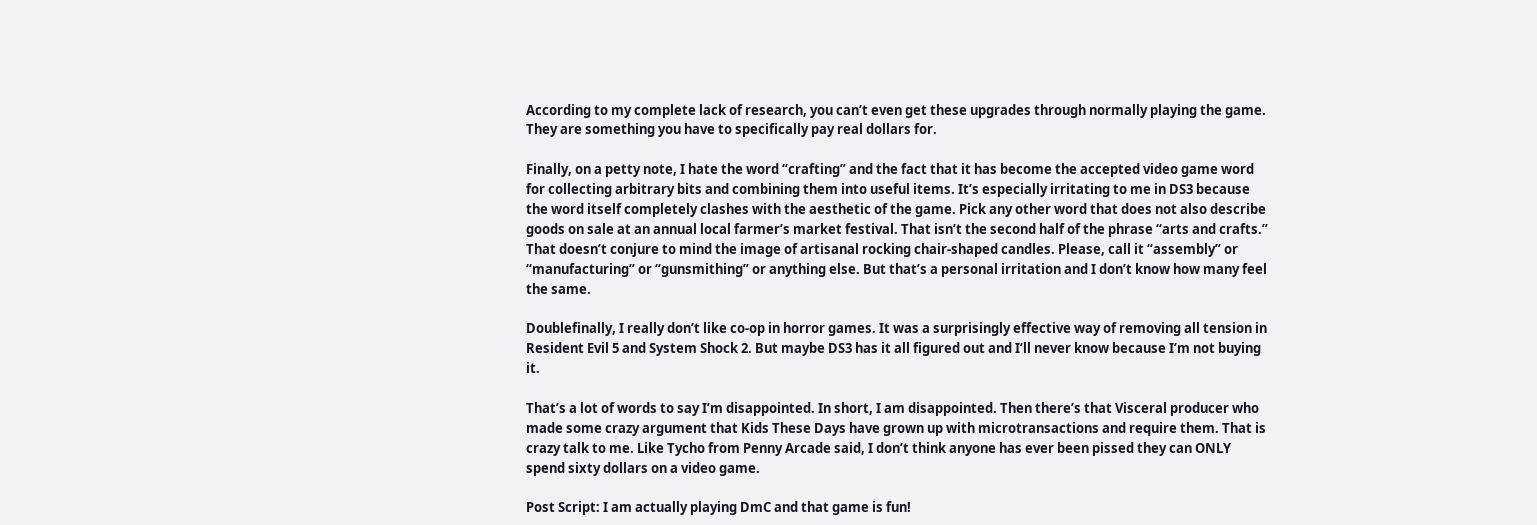According to my complete lack of research, you can’t even get these upgrades through normally playing the game. They are something you have to specifically pay real dollars for.

Finally, on a petty note, I hate the word “crafting” and the fact that it has become the accepted video game word for collecting arbitrary bits and combining them into useful items. It’s especially irritating to me in DS3 because the word itself completely clashes with the aesthetic of the game. Pick any other word that does not also describe goods on sale at an annual local farmer’s market festival. That isn’t the second half of the phrase “arts and crafts.” That doesn’t conjure to mind the image of artisanal rocking chair-shaped candles. Please, call it “assembly” or “manufacturing” or “gunsmithing” or anything else. But that’s a personal irritation and I don’t know how many feel the same.

Doublefinally, I really don’t like co-op in horror games. It was a surprisingly effective way of removing all tension in Resident Evil 5 and System Shock 2. But maybe DS3 has it all figured out and I’ll never know because I’m not buying it.

That’s a lot of words to say I’m disappointed. In short, I am disappointed. Then there’s that Visceral producer who made some crazy argument that Kids These Days have grown up with microtransactions and require them. That is crazy talk to me. Like Tycho from Penny Arcade said, I don’t think anyone has ever been pissed they can ONLY spend sixty dollars on a video game.

Post Script: I am actually playing DmC and that game is fun!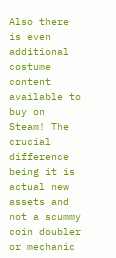Also there is even additional costume content available to buy on Steam! The crucial difference being it is actual new assets and not a scummy coin doubler or mechanic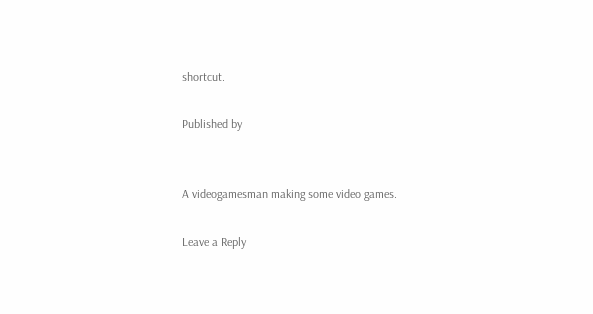shortcut.

Published by


A videogamesman making some video games.

Leave a Reply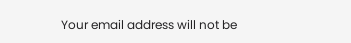Your email address will not be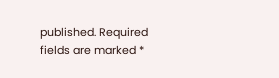published. Required fields are marked *